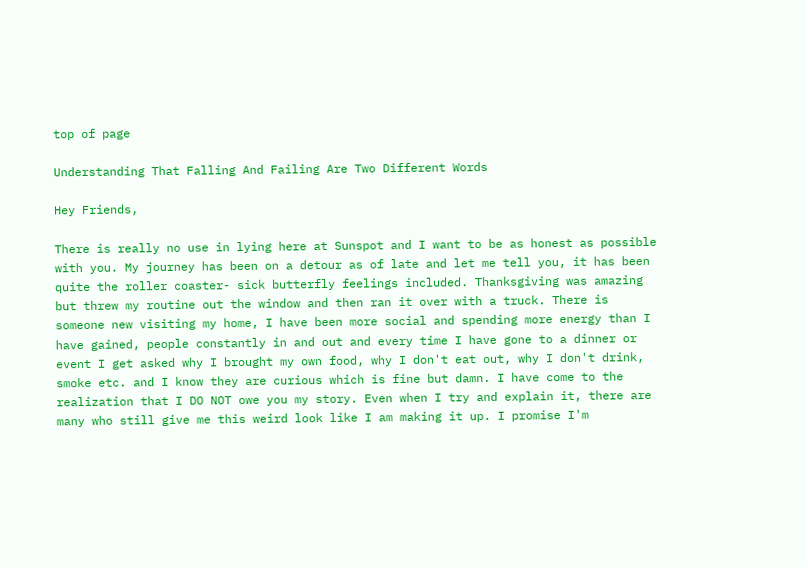top of page

Understanding That Falling And Failing Are Two Different Words

Hey Friends,

There is really no use in lying here at Sunspot and I want to be as honest as possible with you. My journey has been on a detour as of late and let me tell you, it has been quite the roller coaster- sick butterfly feelings included. Thanksgiving was amazing but threw my routine out the window and then ran it over with a truck. There is someone new visiting my home, I have been more social and spending more energy than I have gained, people constantly in and out and every time I have gone to a dinner or event I get asked why I brought my own food, why I don't eat out, why I don't drink, smoke etc. and I know they are curious which is fine but damn. I have come to the realization that I DO NOT owe you my story. Even when I try and explain it, there are many who still give me this weird look like I am making it up. I promise I'm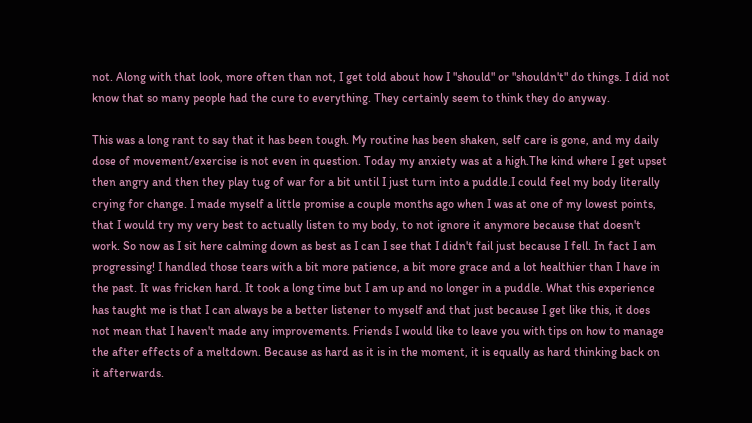not. Along with that look, more often than not, I get told about how I "should" or "shouldn't" do things. I did not know that so many people had the cure to everything. They certainly seem to think they do anyway.

This was a long rant to say that it has been tough. My routine has been shaken, self care is gone, and my daily dose of movement/exercise is not even in question. Today my anxiety was at a high.The kind where I get upset then angry and then they play tug of war for a bit until I just turn into a puddle.I could feel my body literally crying for change. I made myself a little promise a couple months ago when I was at one of my lowest points, that I would try my very best to actually listen to my body, to not ignore it anymore because that doesn't work. So now as I sit here calming down as best as I can I see that I didn't fail just because I fell. In fact I am progressing! I handled those tears with a bit more patience, a bit more grace and a lot healthier than I have in the past. It was fricken hard. It took a long time but I am up and no longer in a puddle. What this experience has taught me is that I can always be a better listener to myself and that just because I get like this, it does not mean that I haven't made any improvements. Friends I would like to leave you with tips on how to manage the after effects of a meltdown. Because as hard as it is in the moment, it is equally as hard thinking back on it afterwards.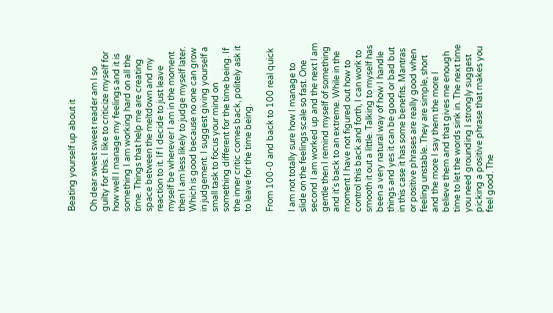Beating yourself up about it

Oh dear sweet sweet reader am I so guilty for this. I like to criticize myself for how well I manage my feelings and it is something I am working hard on all the time. Things that help me are creating space between the meltdown and my reaction to it. If I decide to just leave myself be wherever I am in the moment then I am less likely to judge myself later. Which is good because no one can grow in judgement. I suggest giving yourself a small task to focus your mind on something different for the time being. If the inner critic comes back, politely ask it to leave for the time being.

From 100-0 and back to 100 real quick

I am not totally sure how I manage to slide on the feelings scale so fast. One second I am worked up and the next I am gentle then I remind myself of something and it's back to an extreme. While in the moment I have not figured out how to control this back and forth, I can work to smooth it out a little. Talking to myself has been a very natural way of how I handle things and yes it can be good or bad but in this case it has some benefits. Mantras or positive phrases are really good when feeling unstable. They are simple, short and the more I say them the more I believe them and that gives me enough time to let the words sink in. The next time you need grounding I strongly suggest picking a positive phrase that makes you feel good. The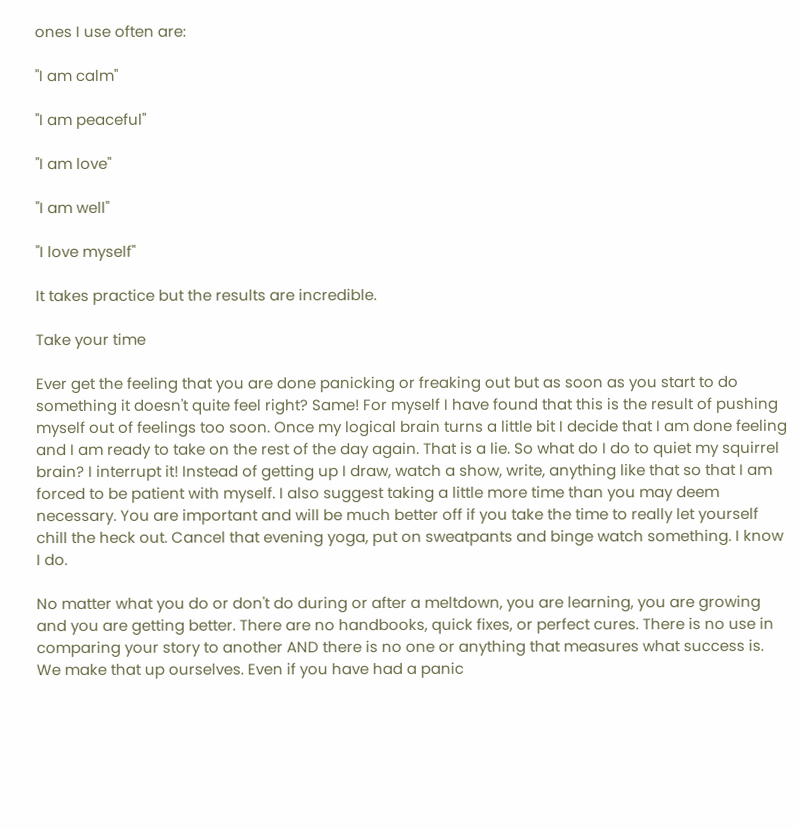ones I use often are:

"I am calm"

"I am peaceful"

"I am love"

"I am well"

"I love myself"

It takes practice but the results are incredible.

Take your time

Ever get the feeling that you are done panicking or freaking out but as soon as you start to do something it doesn't quite feel right? Same! For myself I have found that this is the result of pushing myself out of feelings too soon. Once my logical brain turns a little bit I decide that I am done feeling and I am ready to take on the rest of the day again. That is a lie. So what do I do to quiet my squirrel brain? I interrupt it! Instead of getting up I draw, watch a show, write, anything like that so that I am forced to be patient with myself. I also suggest taking a little more time than you may deem necessary. You are important and will be much better off if you take the time to really let yourself chill the heck out. Cancel that evening yoga, put on sweatpants and binge watch something. I know I do.

No matter what you do or don't do during or after a meltdown, you are learning, you are growing and you are getting better. There are no handbooks, quick fixes, or perfect cures. There is no use in comparing your story to another AND there is no one or anything that measures what success is. We make that up ourselves. Even if you have had a panic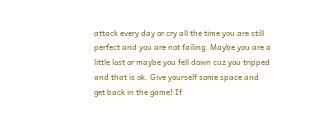attack every day or cry all the time you are still perfect and you are not failing. Maybe you are a little lost or maybe you fell down cuz you tripped and that is ok. Give yourself some space and get back in the game! If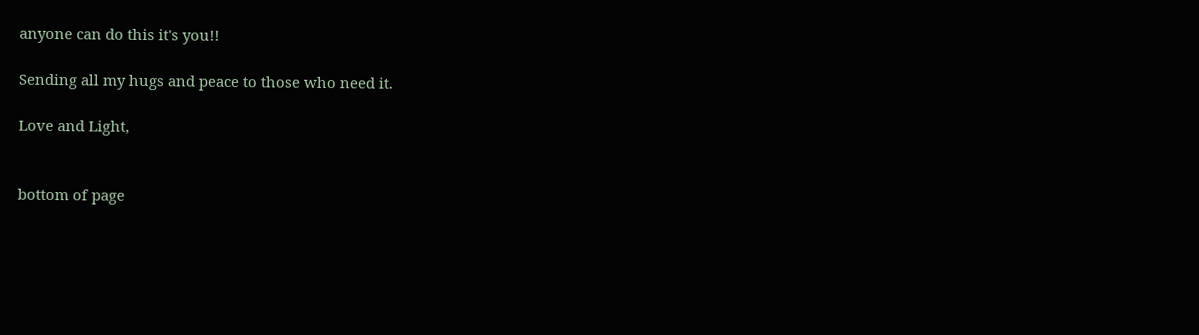anyone can do this it's you!!

Sending all my hugs and peace to those who need it.

Love and Light,


bottom of page